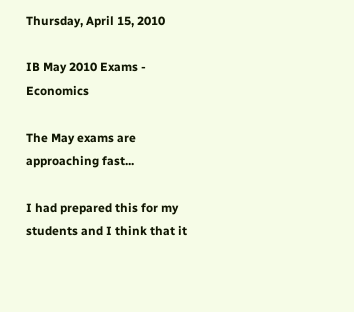Thursday, April 15, 2010

IB May 2010 Exams - Economics

The May exams are approaching fast...

I had prepared this for my students and I think that it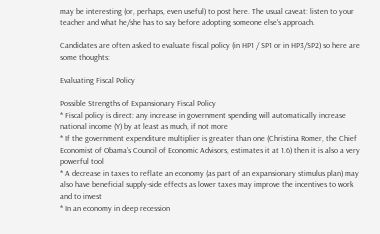may be interesting (or, perhaps, even useful) to post here. The usual caveat: listen to your teacher and what he/she has to say before adopting someone else's approach.

Candidates are often asked to evaluate fiscal policy (in HP1 / SP1 or in HP3/SP2) so here are some thoughts:

Evaluating Fiscal Policy

Possible Strengths of Expansionary Fiscal Policy
* Fiscal policy is direct: any increase in government spending will automatically increase national income (Y) by at least as much, if not more
* If the government expenditure multiplier is greater than one (Christina Romer, the Chief Economist of Obama’s Council of Economic Advisors, estimates it at 1.6) then it is also a very powerful tool
* A decrease in taxes to reflate an economy (as part of an expansionary stimulus plan) may also have beneficial supply-side effects as lower taxes may improve the incentives to work and to invest
* In an economy in deep recession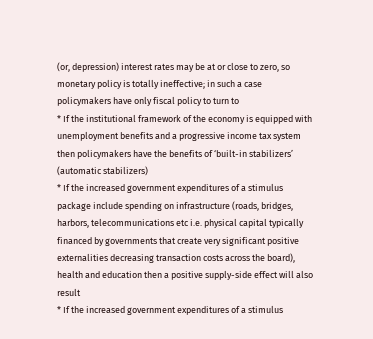(or, depression) interest rates may be at or close to zero, so monetary policy is totally ineffective; in such a case policymakers have only fiscal policy to turn to
* If the institutional framework of the economy is equipped with unemployment benefits and a progressive income tax system then policymakers have the benefits of ‘built-in stabilizers’ (automatic stabilizers)
* If the increased government expenditures of a stimulus package include spending on infrastructure (roads, bridges, harbors, telecommunications etc i.e. physical capital typically financed by governments that create very significant positive externalities decreasing transaction costs across the board), health and education then a positive supply-side effect will also result
* If the increased government expenditures of a stimulus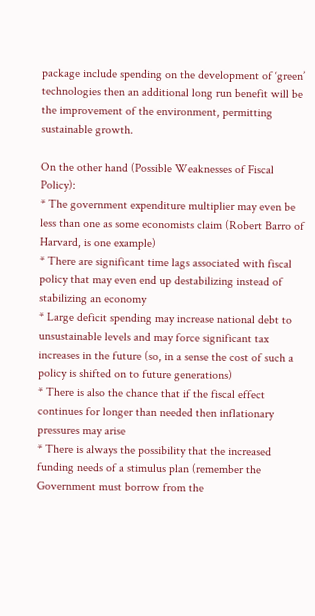package include spending on the development of ‘green’ technologies then an additional long run benefit will be the improvement of the environment, permitting sustainable growth.

On the other hand (Possible Weaknesses of Fiscal Policy):
* The government expenditure multiplier may even be less than one as some economists claim (Robert Barro of Harvard, is one example)
* There are significant time lags associated with fiscal policy that may even end up destabilizing instead of stabilizing an economy
* Large deficit spending may increase national debt to unsustainable levels and may force significant tax increases in the future (so, in a sense the cost of such a policy is shifted on to future generations)
* There is also the chance that if the fiscal effect continues for longer than needed then inflationary pressures may arise
* There is always the possibility that the increased funding needs of a stimulus plan (remember the Government must borrow from the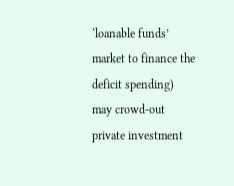‘loanable funds’ market to finance the deficit spending) may crowd-out private investment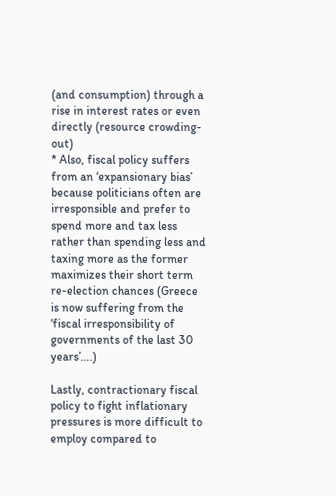(and consumption) through a rise in interest rates or even directly (resource crowding-out)
* Also, fiscal policy suffers from an ‘expansionary bias’ because politicians often are irresponsible and prefer to spend more and tax less rather than spending less and taxing more as the former maximizes their short term re-election chances (Greece is now suffering from the ‘fiscal irresponsibility of governments of the last 30 years’….)

Lastly, contractionary fiscal policy to fight inflationary pressures is more difficult to employ compared to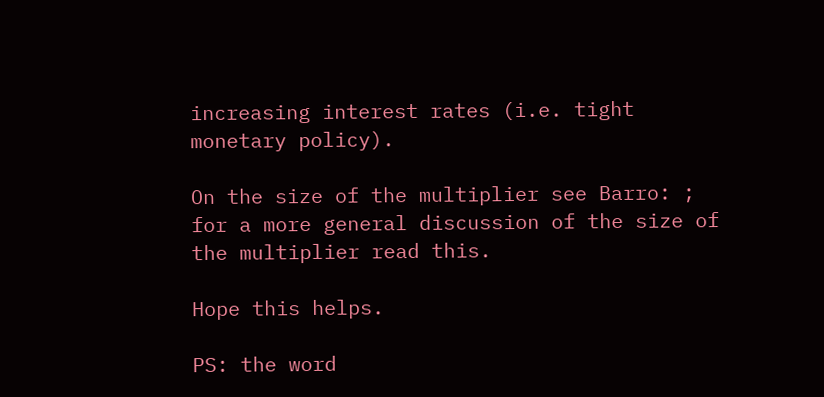increasing interest rates (i.e. tight monetary policy).

On the size of the multiplier see Barro: ; for a more general discussion of the size of the multiplier read this.

Hope this helps.

PS: the word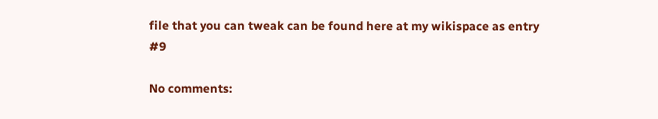file that you can tweak can be found here at my wikispace as entry #9

No comments: